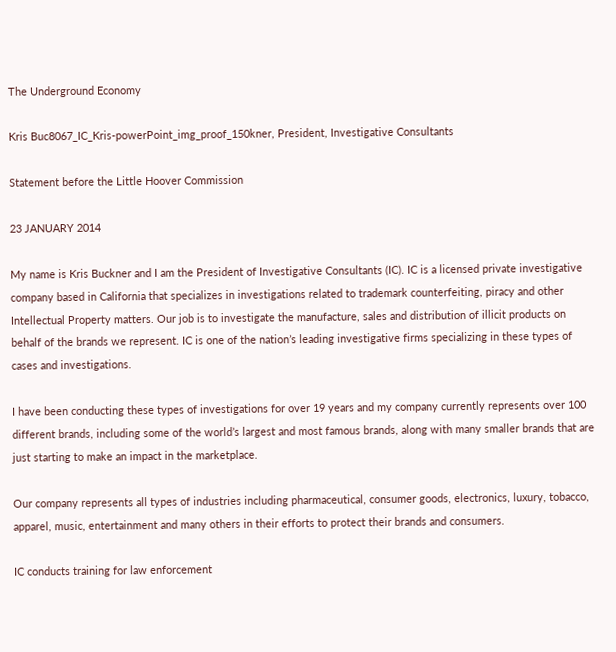The Underground Economy

Kris Buc8067_IC_Kris-powerPoint_img_proof_150kner, President, Investigative Consultants

Statement before the Little Hoover Commission

23 JANUARY 2014

My name is Kris Buckner and I am the President of Investigative Consultants (IC). IC is a licensed private investigative company based in California that specializes in investigations related to trademark counterfeiting, piracy and other Intellectual Property matters. Our job is to investigate the manufacture, sales and distribution of illicit products on behalf of the brands we represent. IC is one of the nation’s leading investigative firms specializing in these types of cases and investigations.

I have been conducting these types of investigations for over 19 years and my company currently represents over 100 different brands, including some of the world’s largest and most famous brands, along with many smaller brands that are just starting to make an impact in the marketplace.

Our company represents all types of industries including pharmaceutical, consumer goods, electronics, luxury, tobacco, apparel, music, entertainment and many others in their efforts to protect their brands and consumers.

IC conducts training for law enforcement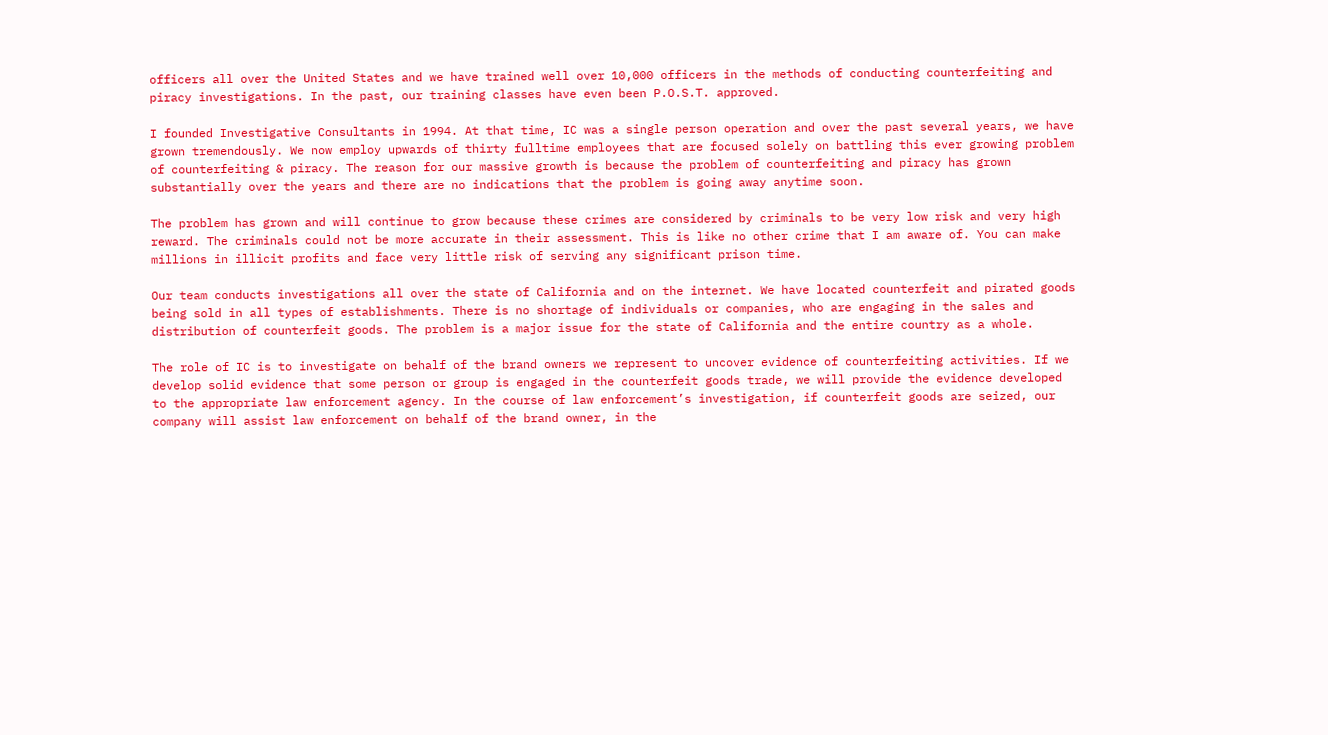officers all over the United States and we have trained well over 10,000 officers in the methods of conducting counterfeiting and piracy investigations. In the past, our training classes have even been P.O.S.T. approved.

I founded Investigative Consultants in 1994. At that time, IC was a single person operation and over the past several years, we have grown tremendously. We now employ upwards of thirty fulltime employees that are focused solely on battling this ever growing problem of counterfeiting & piracy. The reason for our massive growth is because the problem of counterfeiting and piracy has grown substantially over the years and there are no indications that the problem is going away anytime soon.

The problem has grown and will continue to grow because these crimes are considered by criminals to be very low risk and very high reward. The criminals could not be more accurate in their assessment. This is like no other crime that I am aware of. You can make millions in illicit profits and face very little risk of serving any significant prison time.

Our team conducts investigations all over the state of California and on the internet. We have located counterfeit and pirated goods being sold in all types of establishments. There is no shortage of individuals or companies, who are engaging in the sales and distribution of counterfeit goods. The problem is a major issue for the state of California and the entire country as a whole.

The role of IC is to investigate on behalf of the brand owners we represent to uncover evidence of counterfeiting activities. If we develop solid evidence that some person or group is engaged in the counterfeit goods trade, we will provide the evidence developed to the appropriate law enforcement agency. In the course of law enforcement’s investigation, if counterfeit goods are seized, our company will assist law enforcement on behalf of the brand owner, in the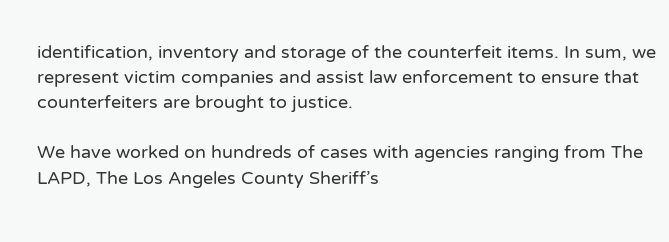identification, inventory and storage of the counterfeit items. In sum, we represent victim companies and assist law enforcement to ensure that counterfeiters are brought to justice.

We have worked on hundreds of cases with agencies ranging from The LAPD, The Los Angeles County Sheriff’s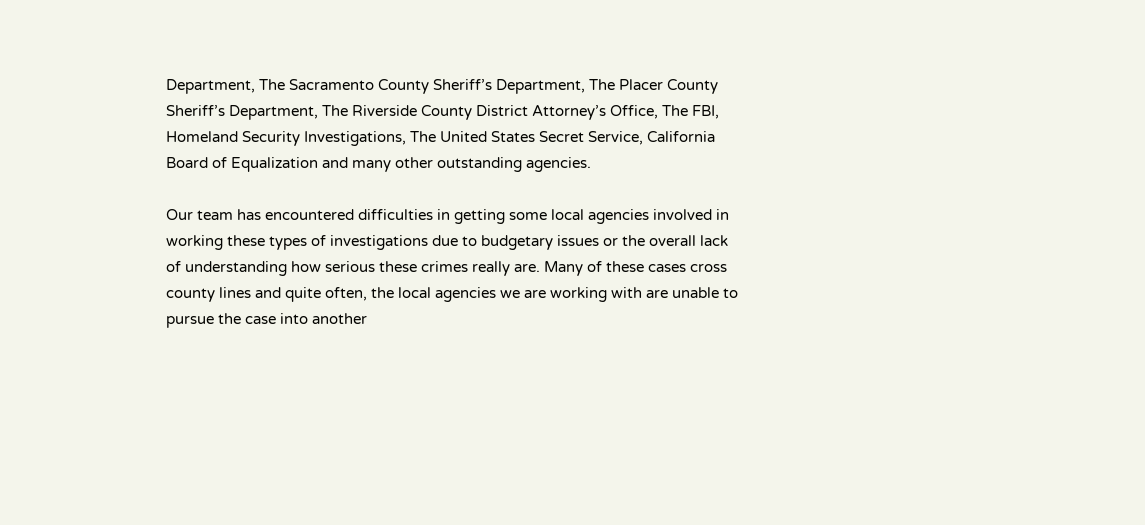Department, The Sacramento County Sheriff’s Department, The Placer County Sheriff’s Department, The Riverside County District Attorney’s Office, The FBI, Homeland Security Investigations, The United States Secret Service, California Board of Equalization and many other outstanding agencies.

Our team has encountered difficulties in getting some local agencies involved in working these types of investigations due to budgetary issues or the overall lack of understanding how serious these crimes really are. Many of these cases cross county lines and quite often, the local agencies we are working with are unable to pursue the case into another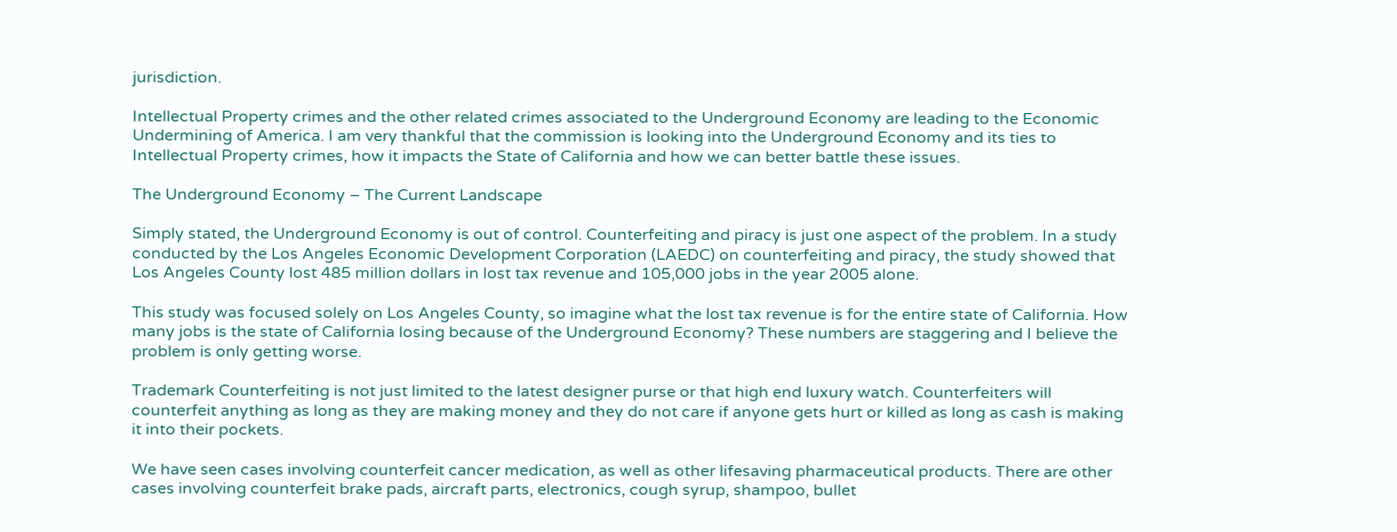jurisdiction.

Intellectual Property crimes and the other related crimes associated to the Underground Economy are leading to the Economic Undermining of America. I am very thankful that the commission is looking into the Underground Economy and its ties to Intellectual Property crimes, how it impacts the State of California and how we can better battle these issues.

The Underground Economy – The Current Landscape

Simply stated, the Underground Economy is out of control. Counterfeiting and piracy is just one aspect of the problem. In a study conducted by the Los Angeles Economic Development Corporation (LAEDC) on counterfeiting and piracy, the study showed that Los Angeles County lost 485 million dollars in lost tax revenue and 105,000 jobs in the year 2005 alone.

This study was focused solely on Los Angeles County, so imagine what the lost tax revenue is for the entire state of California. How many jobs is the state of California losing because of the Underground Economy? These numbers are staggering and I believe the problem is only getting worse.

Trademark Counterfeiting is not just limited to the latest designer purse or that high end luxury watch. Counterfeiters will counterfeit anything as long as they are making money and they do not care if anyone gets hurt or killed as long as cash is making it into their pockets.

We have seen cases involving counterfeit cancer medication, as well as other lifesaving pharmaceutical products. There are other cases involving counterfeit brake pads, aircraft parts, electronics, cough syrup, shampoo, bullet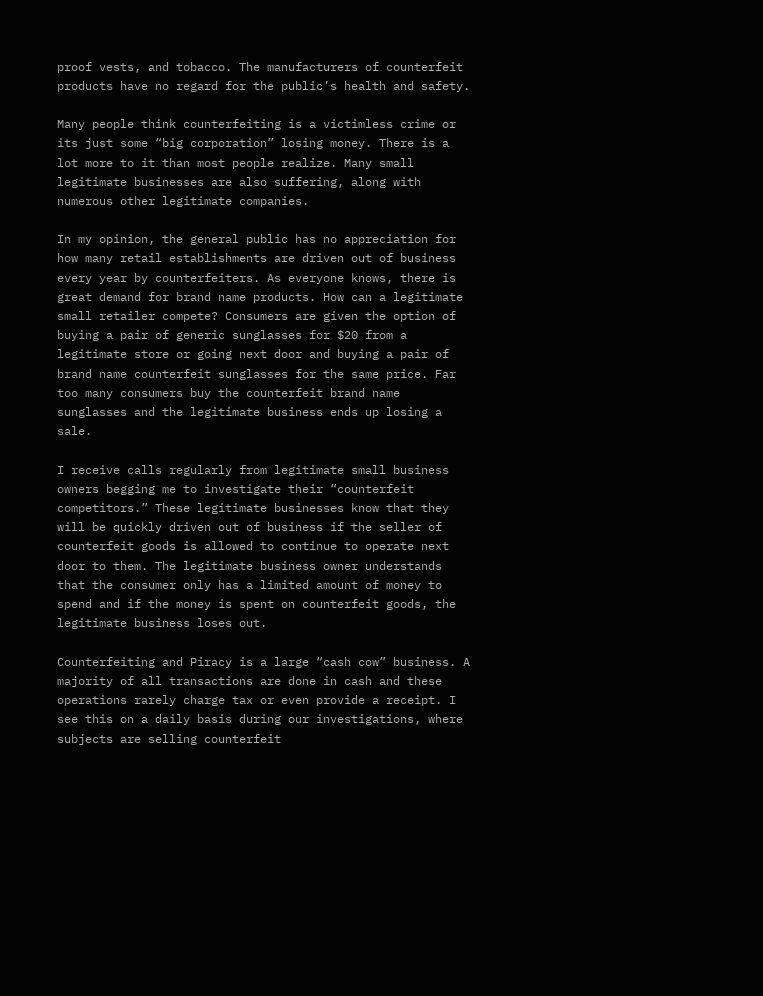proof vests, and tobacco. The manufacturers of counterfeit products have no regard for the public’s health and safety.

Many people think counterfeiting is a victimless crime or its just some “big corporation” losing money. There is a lot more to it than most people realize. Many small legitimate businesses are also suffering, along with numerous other legitimate companies.

In my opinion, the general public has no appreciation for how many retail establishments are driven out of business every year by counterfeiters. As everyone knows, there is great demand for brand name products. How can a legitimate small retailer compete? Consumers are given the option of buying a pair of generic sunglasses for $20 from a legitimate store or going next door and buying a pair of brand name counterfeit sunglasses for the same price. Far too many consumers buy the counterfeit brand name sunglasses and the legitimate business ends up losing a sale.

I receive calls regularly from legitimate small business owners begging me to investigate their “counterfeit competitors.” These legitimate businesses know that they will be quickly driven out of business if the seller of counterfeit goods is allowed to continue to operate next door to them. The legitimate business owner understands that the consumer only has a limited amount of money to spend and if the money is spent on counterfeit goods, the legitimate business loses out.

Counterfeiting and Piracy is a large “cash cow” business. A majority of all transactions are done in cash and these operations rarely charge tax or even provide a receipt. I see this on a daily basis during our investigations, where subjects are selling counterfeit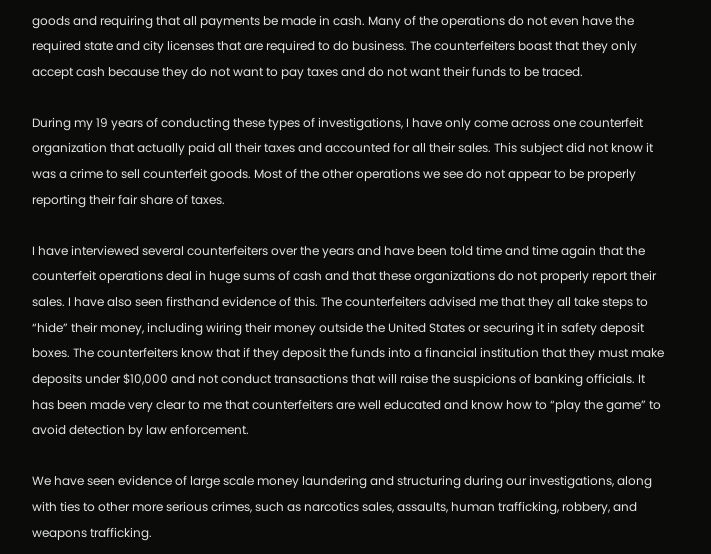goods and requiring that all payments be made in cash. Many of the operations do not even have the required state and city licenses that are required to do business. The counterfeiters boast that they only accept cash because they do not want to pay taxes and do not want their funds to be traced.

During my 19 years of conducting these types of investigations, I have only come across one counterfeit organization that actually paid all their taxes and accounted for all their sales. This subject did not know it was a crime to sell counterfeit goods. Most of the other operations we see do not appear to be properly reporting their fair share of taxes.

I have interviewed several counterfeiters over the years and have been told time and time again that the counterfeit operations deal in huge sums of cash and that these organizations do not properly report their sales. I have also seen firsthand evidence of this. The counterfeiters advised me that they all take steps to “hide” their money, including wiring their money outside the United States or securing it in safety deposit boxes. The counterfeiters know that if they deposit the funds into a financial institution that they must make deposits under $10,000 and not conduct transactions that will raise the suspicions of banking officials. It has been made very clear to me that counterfeiters are well educated and know how to “play the game” to avoid detection by law enforcement.

We have seen evidence of large scale money laundering and structuring during our investigations, along with ties to other more serious crimes, such as narcotics sales, assaults, human trafficking, robbery, and weapons trafficking.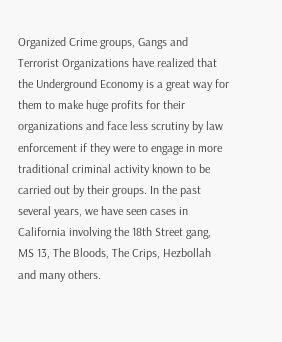Organized Crime groups, Gangs and Terrorist Organizations have realized that the Underground Economy is a great way for them to make huge profits for their organizations and face less scrutiny by law enforcement if they were to engage in more traditional criminal activity known to be carried out by their groups. In the past several years, we have seen cases in California involving the 18th Street gang, MS 13, The Bloods, The Crips, Hezbollah and many others.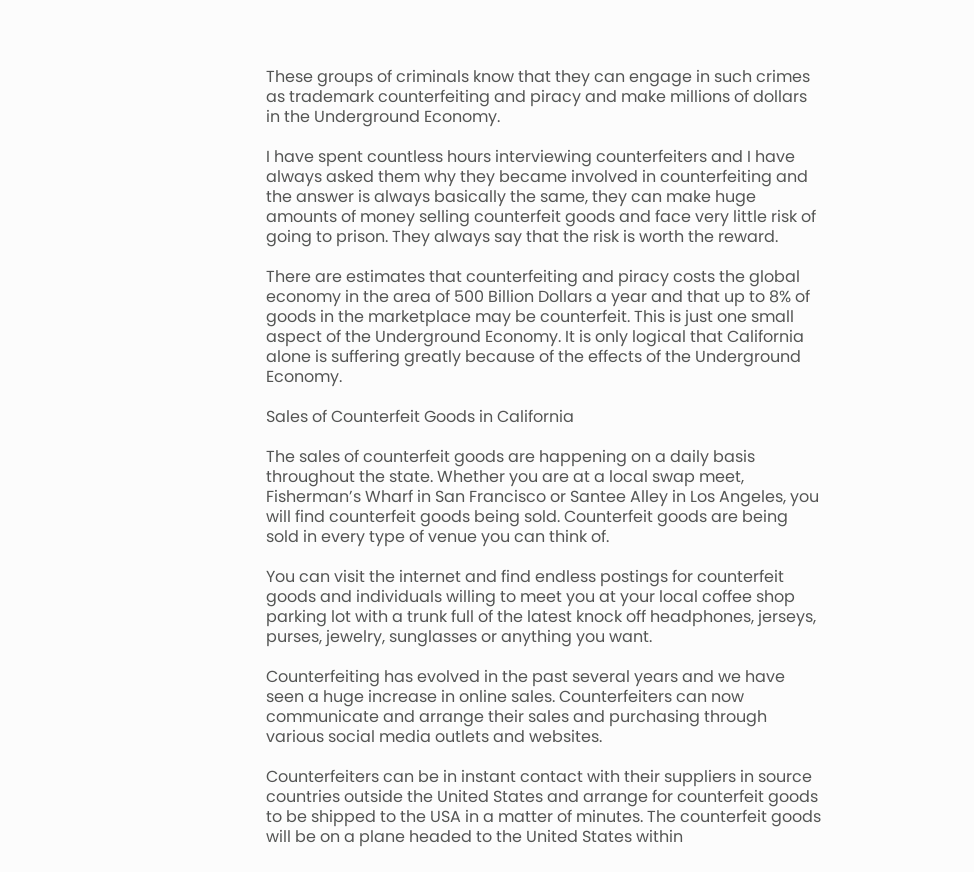These groups of criminals know that they can engage in such crimes as trademark counterfeiting and piracy and make millions of dollars in the Underground Economy.

I have spent countless hours interviewing counterfeiters and I have always asked them why they became involved in counterfeiting and the answer is always basically the same, they can make huge amounts of money selling counterfeit goods and face very little risk of going to prison. They always say that the risk is worth the reward.

There are estimates that counterfeiting and piracy costs the global economy in the area of 500 Billion Dollars a year and that up to 8% of goods in the marketplace may be counterfeit. This is just one small aspect of the Underground Economy. It is only logical that California alone is suffering greatly because of the effects of the Underground Economy.

Sales of Counterfeit Goods in California

The sales of counterfeit goods are happening on a daily basis throughout the state. Whether you are at a local swap meet, Fisherman’s Wharf in San Francisco or Santee Alley in Los Angeles, you will find counterfeit goods being sold. Counterfeit goods are being sold in every type of venue you can think of.

You can visit the internet and find endless postings for counterfeit goods and individuals willing to meet you at your local coffee shop parking lot with a trunk full of the latest knock off headphones, jerseys, purses, jewelry, sunglasses or anything you want.

Counterfeiting has evolved in the past several years and we have seen a huge increase in online sales. Counterfeiters can now communicate and arrange their sales and purchasing through various social media outlets and websites.

Counterfeiters can be in instant contact with their suppliers in source countries outside the United States and arrange for counterfeit goods to be shipped to the USA in a matter of minutes. The counterfeit goods will be on a plane headed to the United States within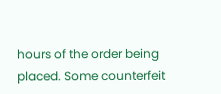hours of the order being placed. Some counterfeit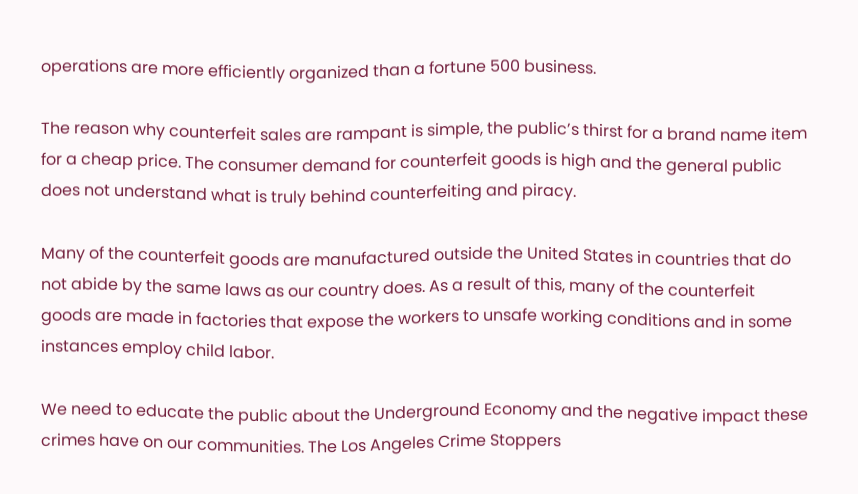operations are more efficiently organized than a fortune 500 business.

The reason why counterfeit sales are rampant is simple, the public’s thirst for a brand name item for a cheap price. The consumer demand for counterfeit goods is high and the general public does not understand what is truly behind counterfeiting and piracy.

Many of the counterfeit goods are manufactured outside the United States in countries that do not abide by the same laws as our country does. As a result of this, many of the counterfeit goods are made in factories that expose the workers to unsafe working conditions and in some instances employ child labor.

We need to educate the public about the Underground Economy and the negative impact these crimes have on our communities. The Los Angeles Crime Stoppers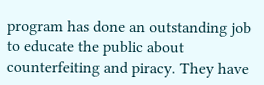program has done an outstanding job to educate the public about counterfeiting and piracy. They have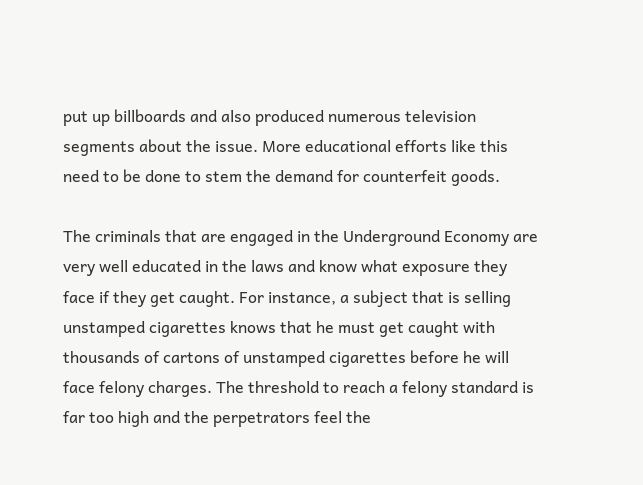put up billboards and also produced numerous television segments about the issue. More educational efforts like this need to be done to stem the demand for counterfeit goods.

The criminals that are engaged in the Underground Economy are very well educated in the laws and know what exposure they face if they get caught. For instance, a subject that is selling unstamped cigarettes knows that he must get caught with thousands of cartons of unstamped cigarettes before he will face felony charges. The threshold to reach a felony standard is far too high and the perpetrators feel the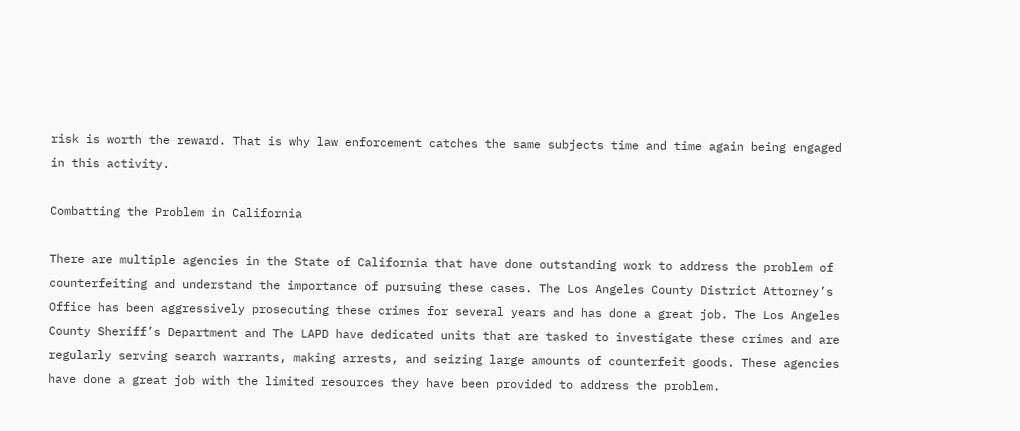risk is worth the reward. That is why law enforcement catches the same subjects time and time again being engaged in this activity.

Combatting the Problem in California

There are multiple agencies in the State of California that have done outstanding work to address the problem of counterfeiting and understand the importance of pursuing these cases. The Los Angeles County District Attorney’s Office has been aggressively prosecuting these crimes for several years and has done a great job. The Los Angeles County Sheriff’s Department and The LAPD have dedicated units that are tasked to investigate these crimes and are regularly serving search warrants, making arrests, and seizing large amounts of counterfeit goods. These agencies have done a great job with the limited resources they have been provided to address the problem.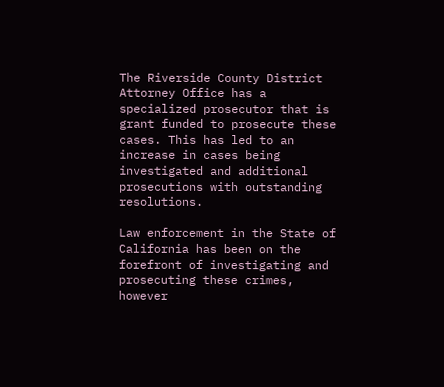The Riverside County District Attorney Office has a specialized prosecutor that is grant funded to prosecute these cases. This has led to an increase in cases being investigated and additional prosecutions with outstanding resolutions.

Law enforcement in the State of California has been on the forefront of investigating and prosecuting these crimes, however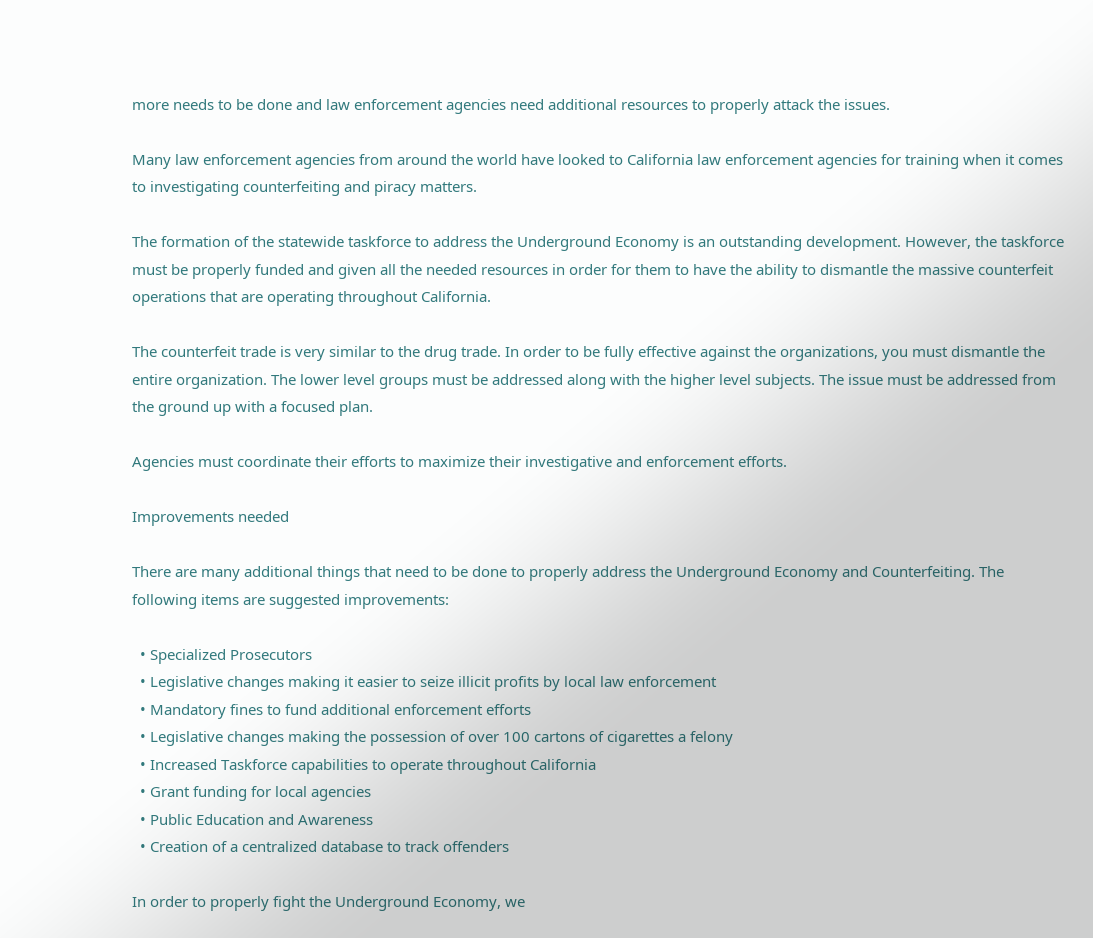more needs to be done and law enforcement agencies need additional resources to properly attack the issues.

Many law enforcement agencies from around the world have looked to California law enforcement agencies for training when it comes to investigating counterfeiting and piracy matters.

The formation of the statewide taskforce to address the Underground Economy is an outstanding development. However, the taskforce must be properly funded and given all the needed resources in order for them to have the ability to dismantle the massive counterfeit operations that are operating throughout California.

The counterfeit trade is very similar to the drug trade. In order to be fully effective against the organizations, you must dismantle the entire organization. The lower level groups must be addressed along with the higher level subjects. The issue must be addressed from the ground up with a focused plan.

Agencies must coordinate their efforts to maximize their investigative and enforcement efforts.

Improvements needed

There are many additional things that need to be done to properly address the Underground Economy and Counterfeiting. The following items are suggested improvements:

  • Specialized Prosecutors
  • Legislative changes making it easier to seize illicit profits by local law enforcement
  • Mandatory fines to fund additional enforcement efforts
  • Legislative changes making the possession of over 100 cartons of cigarettes a felony
  • Increased Taskforce capabilities to operate throughout California
  • Grant funding for local agencies
  • Public Education and Awareness
  • Creation of a centralized database to track offenders

In order to properly fight the Underground Economy, we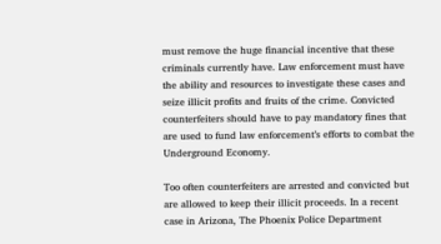must remove the huge financial incentive that these criminals currently have. Law enforcement must have the ability and resources to investigate these cases and seize illicit profits and fruits of the crime. Convicted counterfeiters should have to pay mandatory fines that are used to fund law enforcement’s efforts to combat the Underground Economy.

Too often counterfeiters are arrested and convicted but are allowed to keep their illicit proceeds. In a recent case in Arizona, The Phoenix Police Department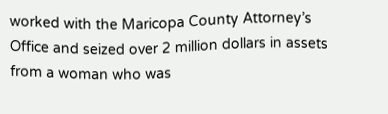worked with the Maricopa County Attorney’s Office and seized over 2 million dollars in assets from a woman who was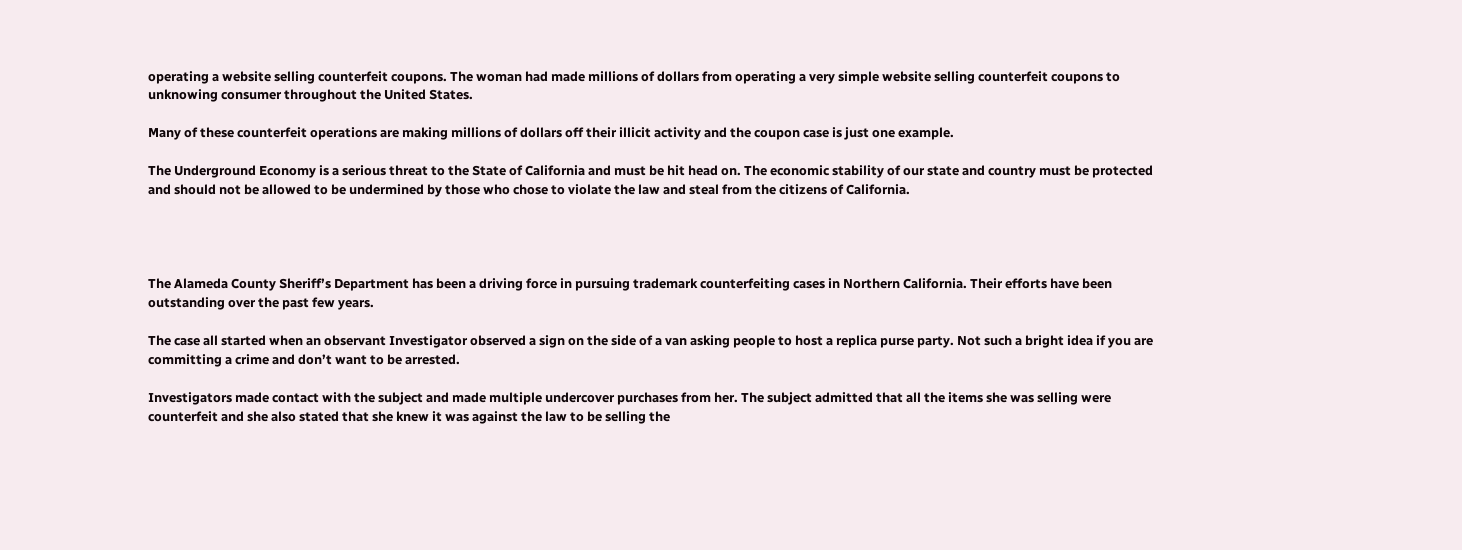operating a website selling counterfeit coupons. The woman had made millions of dollars from operating a very simple website selling counterfeit coupons to unknowing consumer throughout the United States.

Many of these counterfeit operations are making millions of dollars off their illicit activity and the coupon case is just one example.

The Underground Economy is a serious threat to the State of California and must be hit head on. The economic stability of our state and country must be protected and should not be allowed to be undermined by those who chose to violate the law and steal from the citizens of California.




The Alameda County Sheriff’s Department has been a driving force in pursuing trademark counterfeiting cases in Northern California. Their efforts have been outstanding over the past few years.

The case all started when an observant Investigator observed a sign on the side of a van asking people to host a replica purse party. Not such a bright idea if you are committing a crime and don’t want to be arrested.

Investigators made contact with the subject and made multiple undercover purchases from her. The subject admitted that all the items she was selling were counterfeit and she also stated that she knew it was against the law to be selling the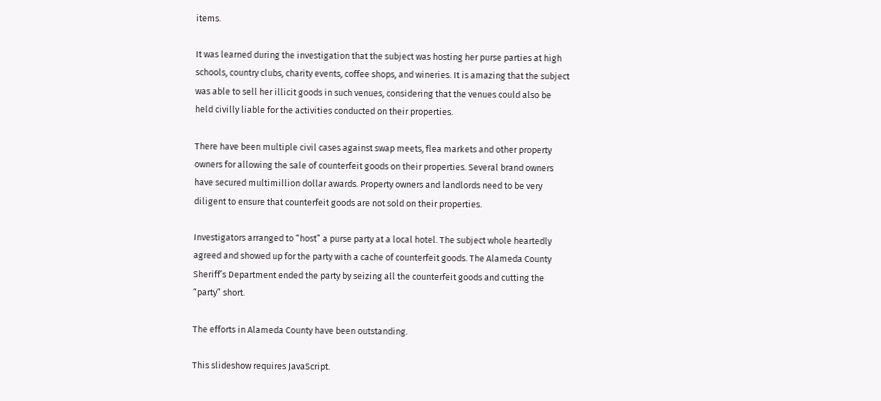items.

It was learned during the investigation that the subject was hosting her purse parties at high schools, country clubs, charity events, coffee shops, and wineries. It is amazing that the subject was able to sell her illicit goods in such venues, considering that the venues could also be held civilly liable for the activities conducted on their properties.

There have been multiple civil cases against swap meets, flea markets and other property owners for allowing the sale of counterfeit goods on their properties. Several brand owners have secured multimillion dollar awards. Property owners and landlords need to be very diligent to ensure that counterfeit goods are not sold on their properties.

Investigators arranged to “host” a purse party at a local hotel. The subject whole heartedly agreed and showed up for the party with a cache of counterfeit goods. The Alameda County Sheriff’s Department ended the party by seizing all the counterfeit goods and cutting the “party” short.

The efforts in Alameda County have been outstanding.

This slideshow requires JavaScript.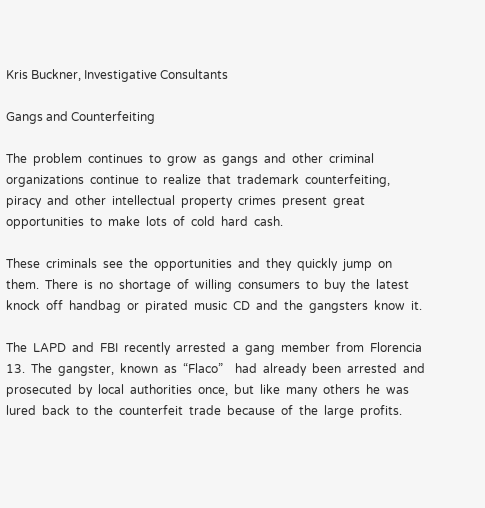Kris Buckner, Investigative Consultants

Gangs and Counterfeiting

The  problem  continues  to  grow  as  gangs  and  other  criminal  organizations  continue  to  realize  that  trademark  counterfeiting,  piracy  and  other  intellectual  property  crimes  present  great  opportunities  to  make  lots  of  cold  hard  cash.

These  criminals  see  the  opportunities  and  they  quickly  jump  on  them.  There  is  no  shortage  of  willing  consumers  to  buy  the  latest  knock  off  handbag  or  pirated  music  CD  and  the  gangsters  know  it.

The  LAPD  and  FBI  recently  arrested  a  gang  member  from  Florencia  13.  The  gangster,  known  as  “Flaco”    had  already  been  arrested  and  prosecuted  by  local  authorities  once,  but  like  many  others  he  was  lured  back  to  the  counterfeit  trade  because  of  the  large  profits.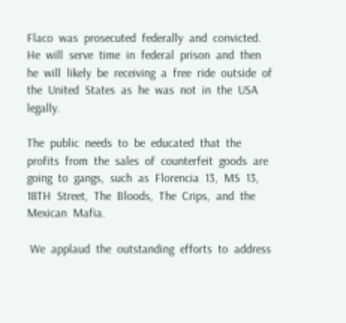Flaco  was  prosecuted  federally  and  convicted.  He  will  serve  time  in  federal  prison  and  then  he  will  likely  be  receiving  a  free  ride  outside  of  the  United  States  as  he  was  not  in  the  USA  legally.

The  public  needs  to  be  educated  that  the  profits  from  the  sales  of  counterfeit  goods  are  going  to  gangs,  such  as  Florencia  13,  MS  13,  18TH  Street,  The  Bloods,  The  Crips,  and  the  Mexican  Mafia.

 We  applaud  the  outstanding  efforts  to  address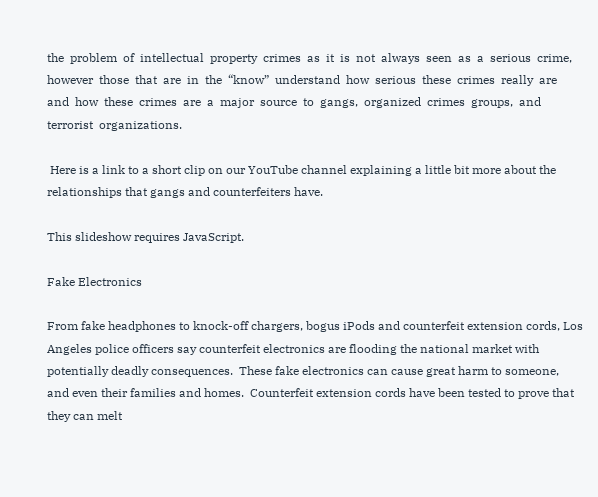the  problem  of  intellectual  property  crimes  as  it  is  not  always  seen  as  a  serious  crime,  however  those  that  are  in  the  “know”  understand  how  serious  these  crimes  really  are  and  how  these  crimes  are  a  major  source  to  gangs,  organized  crimes  groups,  and  terrorist  organizations.

 Here is a link to a short clip on our YouTube channel explaining a little bit more about the relationships that gangs and counterfeiters have.

This slideshow requires JavaScript.

Fake Electronics

From fake headphones to knock-off chargers, bogus iPods and counterfeit extension cords, Los Angeles police officers say counterfeit electronics are flooding the national market with potentially deadly consequences.  These fake electronics can cause great harm to someone, and even their families and homes.  Counterfeit extension cords have been tested to prove that they can melt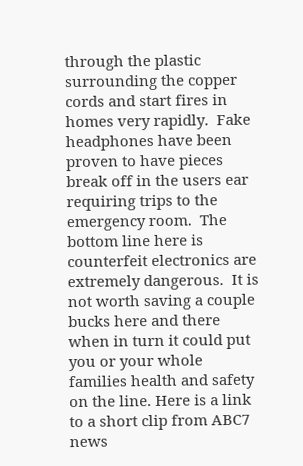through the plastic surrounding the copper cords and start fires in homes very rapidly.  Fake headphones have been proven to have pieces break off in the users ear requiring trips to the emergency room.  The bottom line here is counterfeit electronics are extremely dangerous.  It is not worth saving a couple bucks here and there when in turn it could put you or your whole families health and safety on the line. Here is a link to a short clip from ABC7 news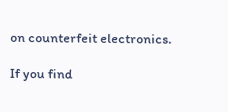on counterfeit electronics.

If you find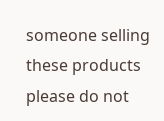someone selling these products please do not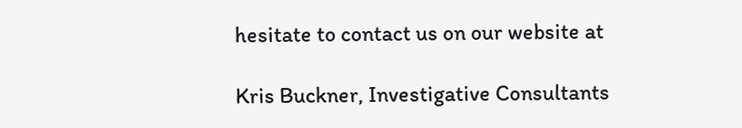hesitate to contact us on our website at

Kris Buckner, Investigative Consultants